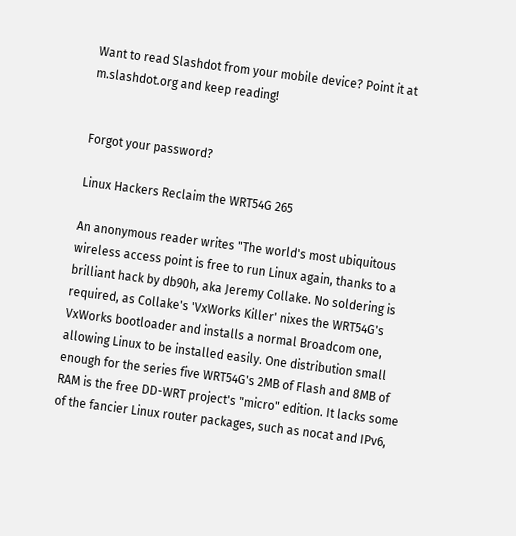Want to read Slashdot from your mobile device? Point it at m.slashdot.org and keep reading!


Forgot your password?

Linux Hackers Reclaim the WRT54G 265

An anonymous reader writes "The world's most ubiquitous wireless access point is free to run Linux again, thanks to a brilliant hack by db90h, aka Jeremy Collake. No soldering is required, as Collake's 'VxWorks Killer' nixes the WRT54G's VxWorks bootloader and installs a normal Broadcom one, allowing Linux to be installed easily. One distribution small enough for the series five WRT54G's 2MB of Flash and 8MB of RAM is the free DD-WRT project's "micro" edition. It lacks some of the fancier Linux router packages, such as nocat and IPv6,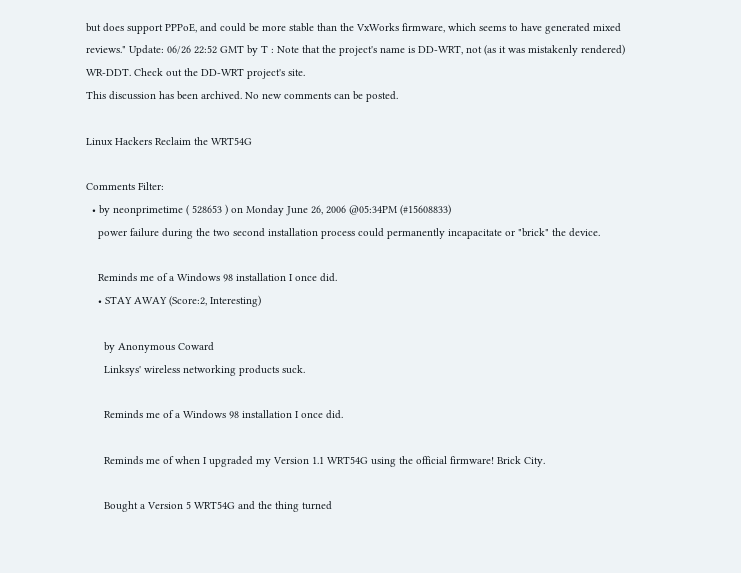but does support PPPoE, and could be more stable than the VxWorks firmware, which seems to have generated mixed reviews." Update: 06/26 22:52 GMT by T : Note that the project's name is DD-WRT, not (as it was mistakenly rendered) WR-DDT. Check out the DD-WRT project's site.
This discussion has been archived. No new comments can be posted.

Linux Hackers Reclaim the WRT54G

Comments Filter:
  • by neonprimetime ( 528653 ) on Monday June 26, 2006 @05:34PM (#15608833)
    power failure during the two second installation process could permanently incapacitate or "brick" the device.

    Reminds me of a Windows 98 installation I once did.
    • STAY AWAY (Score:2, Interesting)

      by Anonymous Coward
      Linksys' wireless networking products suck.

      Reminds me of a Windows 98 installation I once did.

      Reminds me of when I upgraded my Version 1.1 WRT54G using the official firmware! Brick City.

      Bought a Version 5 WRT54G and the thing turned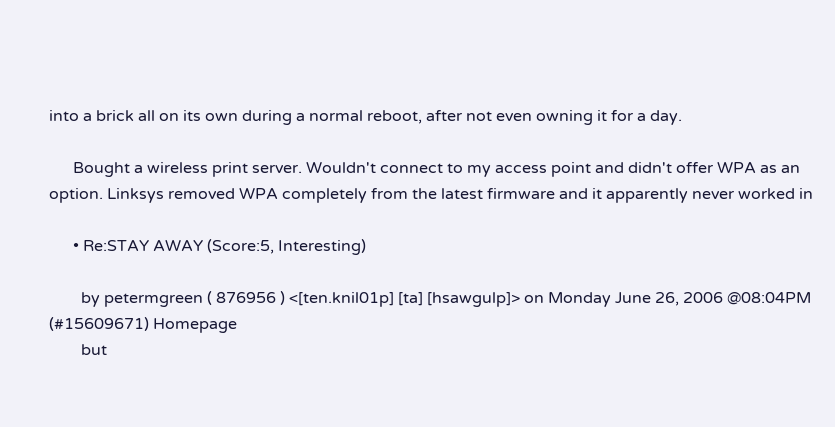into a brick all on its own during a normal reboot, after not even owning it for a day.

      Bought a wireless print server. Wouldn't connect to my access point and didn't offer WPA as an option. Linksys removed WPA completely from the latest firmware and it apparently never worked in

      • Re:STAY AWAY (Score:5, Interesting)

        by petermgreen ( 876956 ) <[ten.knil01p] [ta] [hsawgulp]> on Monday June 26, 2006 @08:04PM (#15609671) Homepage
        but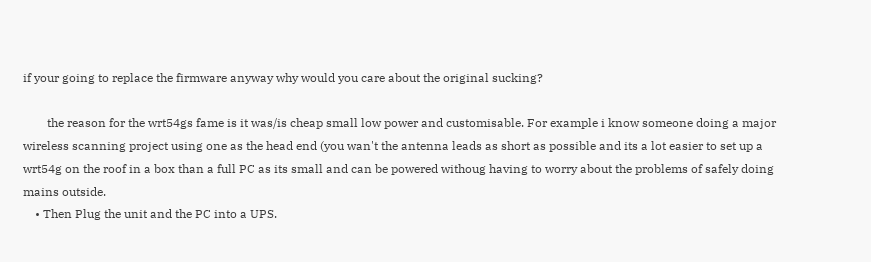if your going to replace the firmware anyway why would you care about the original sucking?

        the reason for the wrt54gs fame is it was/is cheap small low power and customisable. For example i know someone doing a major wireless scanning project using one as the head end (you wan't the antenna leads as short as possible and its a lot easier to set up a wrt54g on the roof in a box than a full PC as its small and can be powered withoug having to worry about the problems of safely doing mains outside.
    • Then Plug the unit and the PC into a UPS.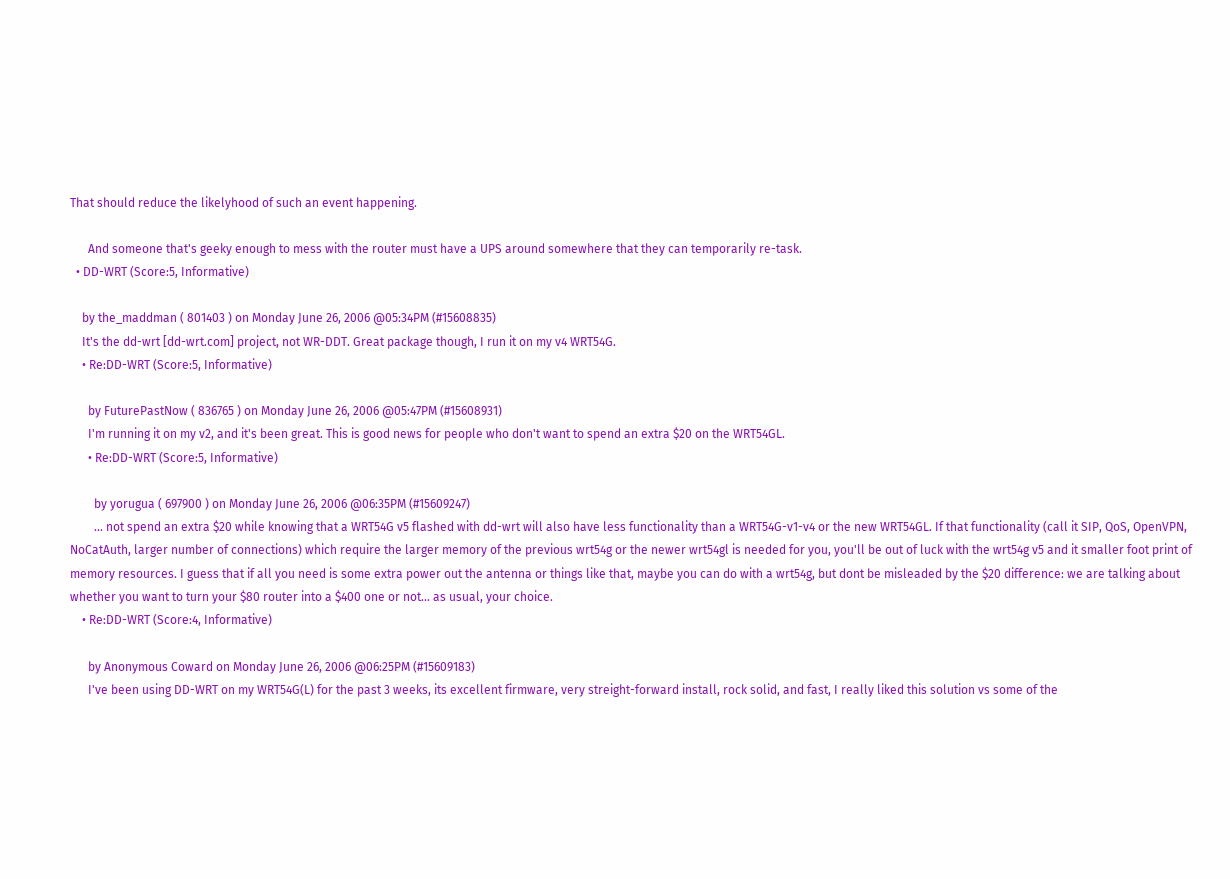That should reduce the likelyhood of such an event happening.

      And someone that's geeky enough to mess with the router must have a UPS around somewhere that they can temporarily re-task.
  • DD-WRT (Score:5, Informative)

    by the_maddman ( 801403 ) on Monday June 26, 2006 @05:34PM (#15608835)
    It's the dd-wrt [dd-wrt.com] project, not WR-DDT. Great package though, I run it on my v4 WRT54G.
    • Re:DD-WRT (Score:5, Informative)

      by FuturePastNow ( 836765 ) on Monday June 26, 2006 @05:47PM (#15608931)
      I'm running it on my v2, and it's been great. This is good news for people who don't want to spend an extra $20 on the WRT54GL.
      • Re:DD-WRT (Score:5, Informative)

        by yorugua ( 697900 ) on Monday June 26, 2006 @06:35PM (#15609247)
        ... not spend an extra $20 while knowing that a WRT54G v5 flashed with dd-wrt will also have less functionality than a WRT54G-v1-v4 or the new WRT54GL. If that functionality (call it SIP, QoS, OpenVPN, NoCatAuth, larger number of connections) which require the larger memory of the previous wrt54g or the newer wrt54gl is needed for you, you'll be out of luck with the wrt54g v5 and it smaller foot print of memory resources. I guess that if all you need is some extra power out the antenna or things like that, maybe you can do with a wrt54g, but dont be misleaded by the $20 difference: we are talking about whether you want to turn your $80 router into a $400 one or not... as usual, your choice.
    • Re:DD-WRT (Score:4, Informative)

      by Anonymous Coward on Monday June 26, 2006 @06:25PM (#15609183)
      I've been using DD-WRT on my WRT54G(L) for the past 3 weeks, its excellent firmware, very streight-forward install, rock solid, and fast, I really liked this solution vs some of the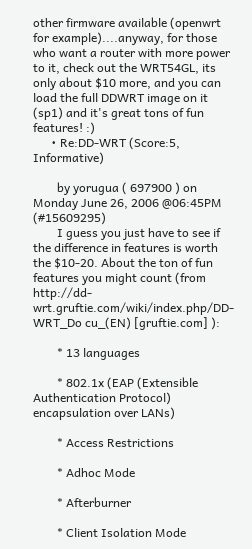other firmware available (openwrt for example)....anyway, for those who want a router with more power to it, check out the WRT54GL, its only about $10 more, and you can load the full DDWRT image on it (sp1) and it's great tons of fun features! :)
      • Re:DD-WRT (Score:5, Informative)

        by yorugua ( 697900 ) on Monday June 26, 2006 @06:45PM (#15609295)
        I guess you just have to see if the difference in features is worth the $10-20. About the ton of fun features you might count (from http://dd-wrt.gruftie.com/wiki/index.php/DD-WRT_Do cu_(EN) [gruftie.com] ):

        * 13 languages

        * 802.1x (EAP (Extensible Authentication Protocol) encapsulation over LANs)

        * Access Restrictions

        * Adhoc Mode

        * Afterburner

        * Client Isolation Mode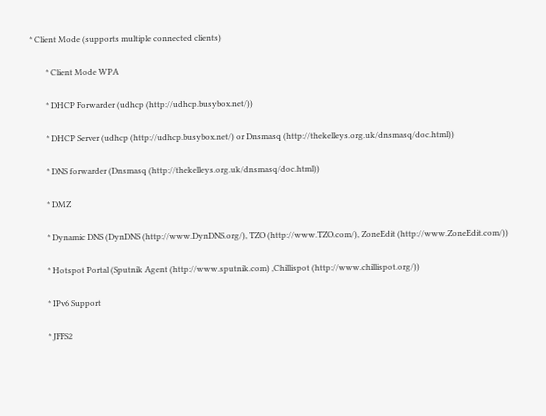* Client Mode (supports multiple connected clients)

        * Client Mode WPA

        * DHCP Forwarder (udhcp (http://udhcp.busybox.net/))

        * DHCP Server (udhcp (http://udhcp.busybox.net/) or Dnsmasq (http://thekelleys.org.uk/dnsmasq/doc.html))

        * DNS forwarder (Dnsmasq (http://thekelleys.org.uk/dnsmasq/doc.html))

        * DMZ

        * Dynamic DNS (DynDNS (http://www.DynDNS.org/), TZO (http://www.TZO.com/), ZoneEdit (http://www.ZoneEdit.com/))

        * Hotspot Portal (Sputnik Agent (http://www.sputnik.com) ,Chillispot (http://www.chillispot.org/))

        * IPv6 Support

        * JFFS2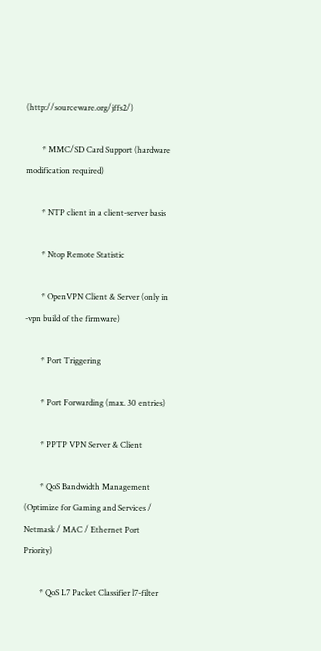(http://sourceware.org/jffs2/)

        * MMC/SD Card Support (hardware modification required)

        * NTP client in a client-server basis

        * Ntop Remote Statistic

        * OpenVPN Client & Server (only in -vpn build of the firmware)

        * Port Triggering

        * Port Forwarding (max. 30 entries)

        * PPTP VPN Server & Client

        * QoS Bandwidth Management (Optimize for Gaming and Services / Netmask / MAC / Ethernet Port Priority)

        * QoS L7 Packet Classifier l7-filter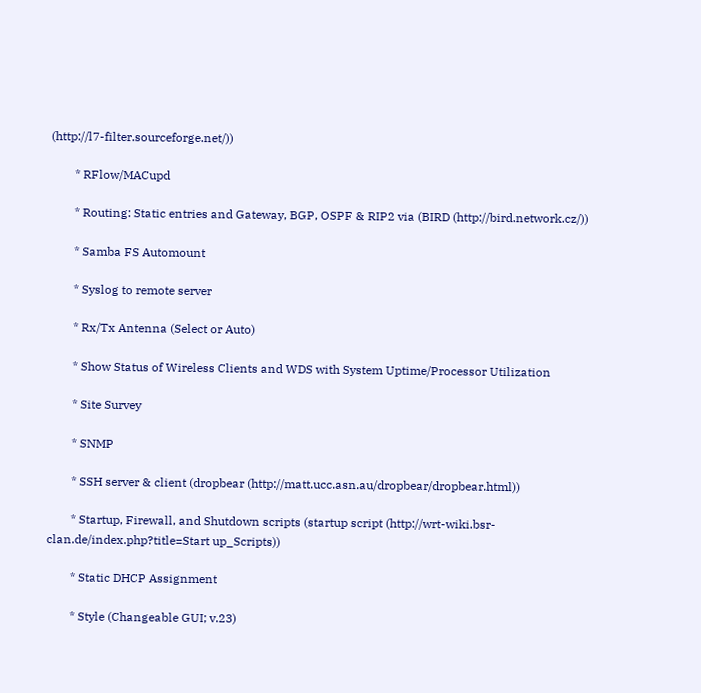(http://l7-filter.sourceforge.net/))

        * RFlow/MACupd

        * Routing: Static entries and Gateway, BGP, OSPF & RIP2 via (BIRD (http://bird.network.cz/))

        * Samba FS Automount

        * Syslog to remote server

        * Rx/Tx Antenna (Select or Auto)

        * Show Status of Wireless Clients and WDS with System Uptime/Processor Utilization

        * Site Survey

        * SNMP

        * SSH server & client (dropbear (http://matt.ucc.asn.au/dropbear/dropbear.html))

        * Startup, Firewall, and Shutdown scripts (startup script (http://wrt-wiki.bsr-clan.de/index.php?title=Start up_Scripts))

        * Static DHCP Assignment

        * Style (Changeable GUI; v.23)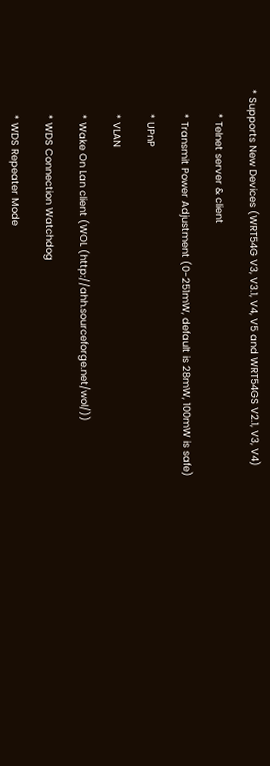* Supports New Devices (WRT54G V3, V3.1, V4, V5 and WRT54GS V2.1, V3, V4)

        * Telnet server & client

        * Transmit Power Adjustment (0-251mW, default is 28mW, 100mW is safe)

        * UPnP

        * VLAN

        * Wake On Lan client (WOL (http://ahh.sourceforge.net/wol/))

        * WDS Connection Watchdog

        * WDS Repeater Mode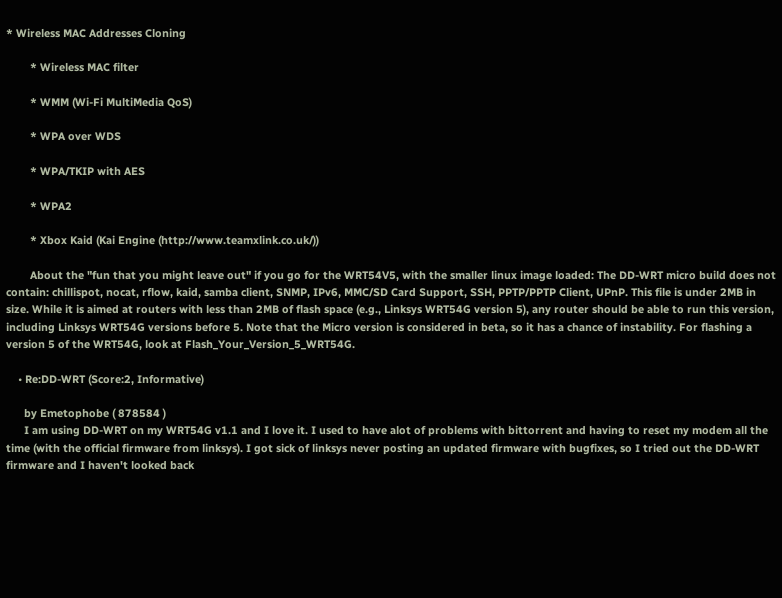* Wireless MAC Addresses Cloning

        * Wireless MAC filter

        * WMM (Wi-Fi MultiMedia QoS)

        * WPA over WDS

        * WPA/TKIP with AES

        * WPA2

        * Xbox Kaid (Kai Engine (http://www.teamxlink.co.uk/))

        About the "fun that you might leave out" if you go for the WRT54V5, with the smaller linux image loaded: The DD-WRT micro build does not contain: chillispot, nocat, rflow, kaid, samba client, SNMP, IPv6, MMC/SD Card Support, SSH, PPTP/PPTP Client, UPnP. This file is under 2MB in size. While it is aimed at routers with less than 2MB of flash space (e.g., Linksys WRT54G version 5), any router should be able to run this version, including Linksys WRT54G versions before 5. Note that the Micro version is considered in beta, so it has a chance of instability. For flashing a version 5 of the WRT54G, look at Flash_Your_Version_5_WRT54G.

    • Re:DD-WRT (Score:2, Informative)

      by Emetophobe ( 878584 )
      I am using DD-WRT on my WRT54G v1.1 and I love it. I used to have alot of problems with bittorrent and having to reset my modem all the time (with the official firmware from linksys). I got sick of linksys never posting an updated firmware with bugfixes, so I tried out the DD-WRT firmware and I haven't looked back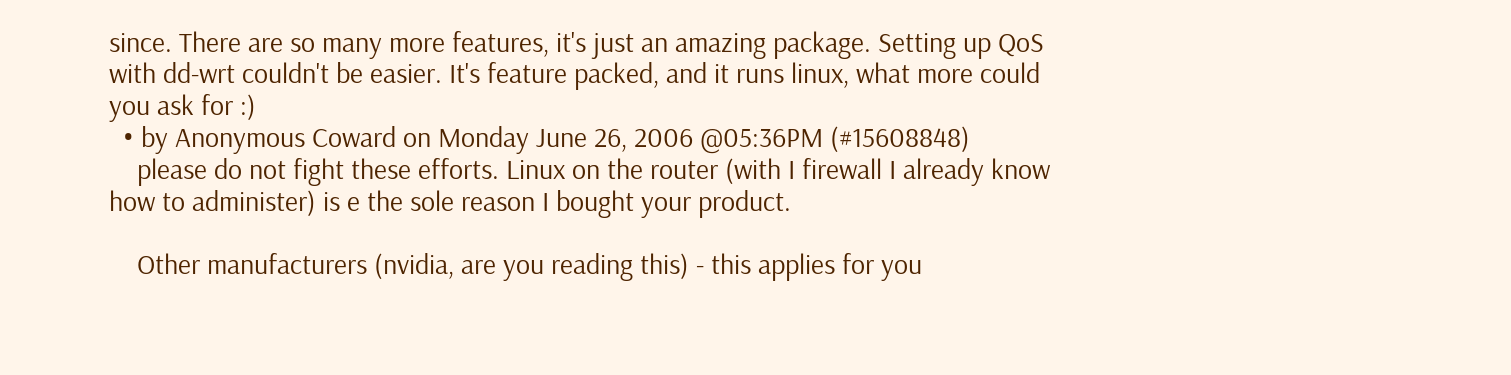since. There are so many more features, it's just an amazing package. Setting up QoS with dd-wrt couldn't be easier. It's feature packed, and it runs linux, what more could you ask for :)
  • by Anonymous Coward on Monday June 26, 2006 @05:36PM (#15608848)
    please do not fight these efforts. Linux on the router (with I firewall I already know how to administer) is e the sole reason I bought your product.

    Other manufacturers (nvidia, are you reading this) - this applies for you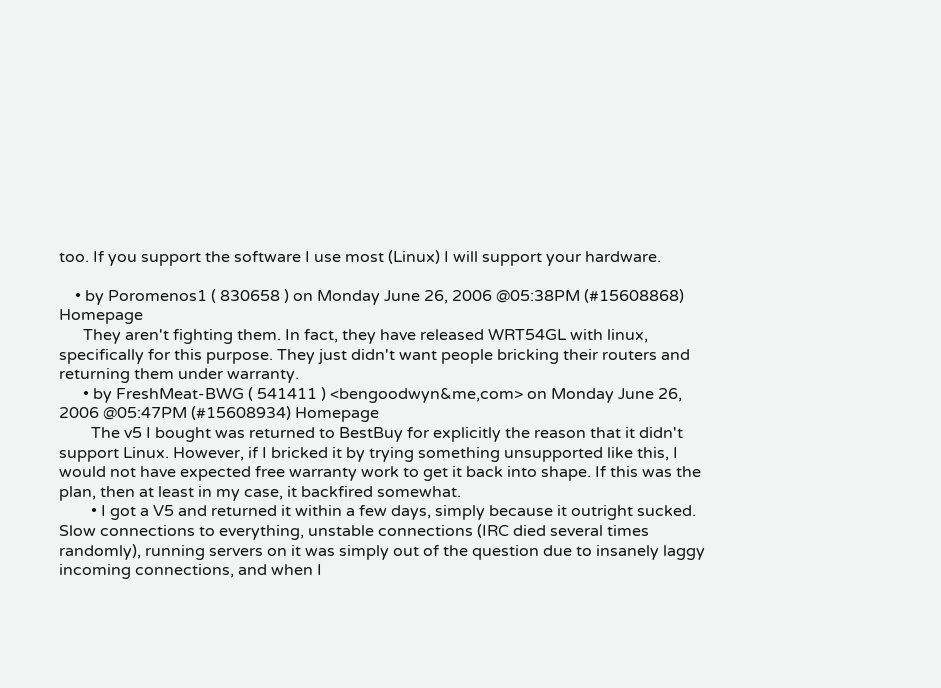too. If you support the software I use most (Linux) I will support your hardware.

    • by Poromenos1 ( 830658 ) on Monday June 26, 2006 @05:38PM (#15608868) Homepage
      They aren't fighting them. In fact, they have released WRT54GL with linux, specifically for this purpose. They just didn't want people bricking their routers and returning them under warranty.
      • by FreshMeat-BWG ( 541411 ) <bengoodwyn&me,com> on Monday June 26, 2006 @05:47PM (#15608934) Homepage
        The v5 I bought was returned to BestBuy for explicitly the reason that it didn't support Linux. However, if I bricked it by trying something unsupported like this, I would not have expected free warranty work to get it back into shape. If this was the plan, then at least in my case, it backfired somewhat.
        • I got a V5 and returned it within a few days, simply because it outright sucked. Slow connections to everything, unstable connections (IRC died several times randomly), running servers on it was simply out of the question due to insanely laggy incoming connections, and when I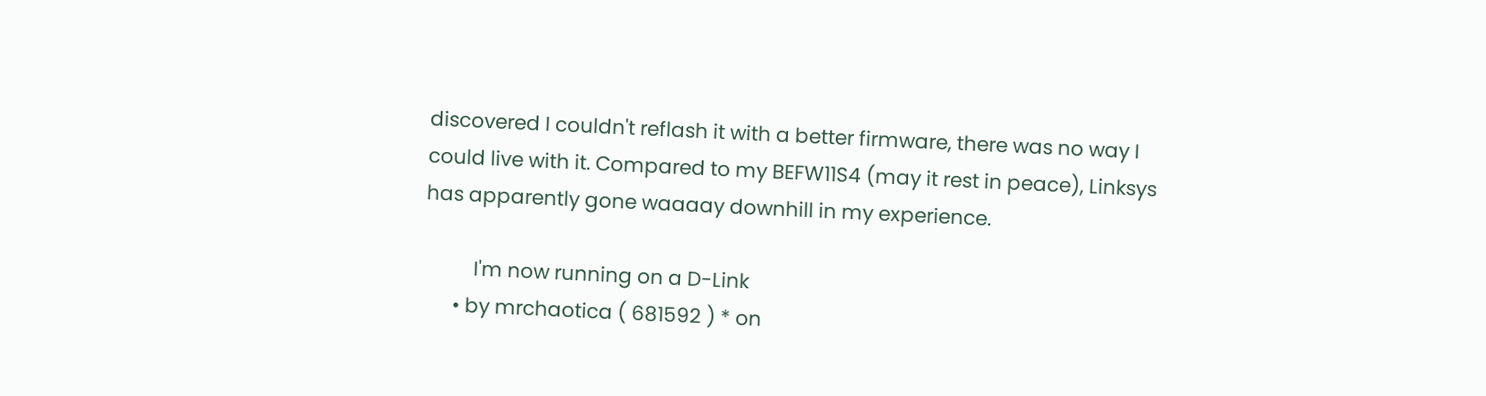discovered I couldn't reflash it with a better firmware, there was no way I could live with it. Compared to my BEFW11S4 (may it rest in peace), Linksys has apparently gone waaaay downhill in my experience.

          I'm now running on a D-Link
      • by mrchaotica ( 681592 ) * on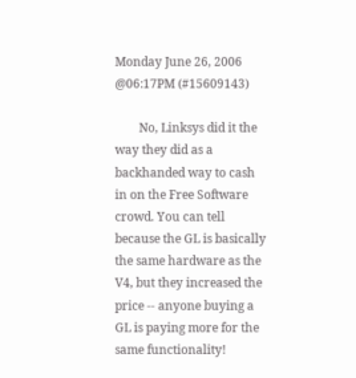Monday June 26, 2006 @06:17PM (#15609143)

        No, Linksys did it the way they did as a backhanded way to cash in on the Free Software crowd. You can tell because the GL is basically the same hardware as the V4, but they increased the price -- anyone buying a GL is paying more for the same functionality!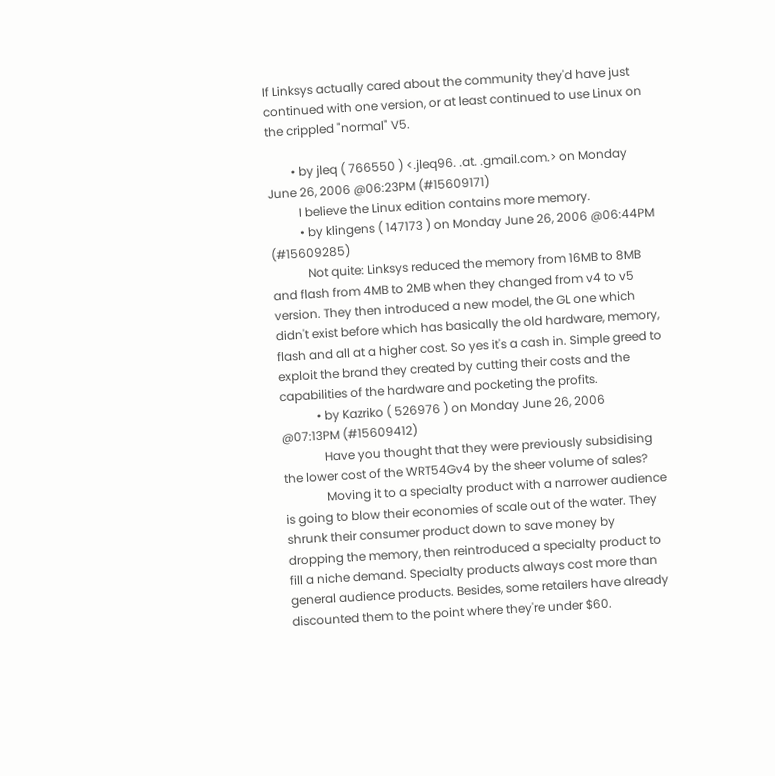If Linksys actually cared about the community they'd have just continued with one version, or at least continued to use Linux on the crippled "normal" V5.

        • by jleq ( 766550 ) <.jleq96. .at. .gmail.com.> on Monday June 26, 2006 @06:23PM (#15609171)
          I believe the Linux edition contains more memory.
          • by klingens ( 147173 ) on Monday June 26, 2006 @06:44PM (#15609285)
            Not quite: Linksys reduced the memory from 16MB to 8MB and flash from 4MB to 2MB when they changed from v4 to v5 version. They then introduced a new model, the GL one which didn't exist before which has basically the old hardware, memory, flash and all at a higher cost. So yes it's a cash in. Simple greed to exploit the brand they created by cutting their costs and the capabilities of the hardware and pocketing the profits.
            • by Kazriko ( 526976 ) on Monday June 26, 2006 @07:13PM (#15609412)
              Have you thought that they were previously subsidising the lower cost of the WRT54Gv4 by the sheer volume of sales?
              Moving it to a specialty product with a narrower audience is going to blow their economies of scale out of the water. They shrunk their consumer product down to save money by dropping the memory, then reintroduced a specialty product to fill a niche demand. Specialty products always cost more than general audience products. Besides, some retailers have already discounted them to the point where they're under $60.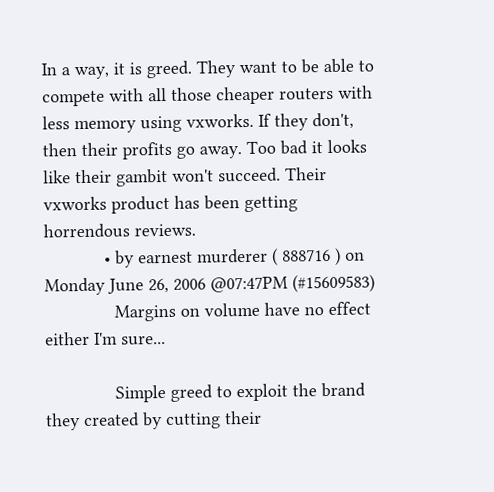In a way, it is greed. They want to be able to compete with all those cheaper routers with less memory using vxworks. If they don't, then their profits go away. Too bad it looks like their gambit won't succeed. Their vxworks product has been getting horrendous reviews.
            • by earnest murderer ( 888716 ) on Monday June 26, 2006 @07:47PM (#15609583)
              Margins on volume have no effect either I'm sure...

              Simple greed to exploit the brand they created by cutting their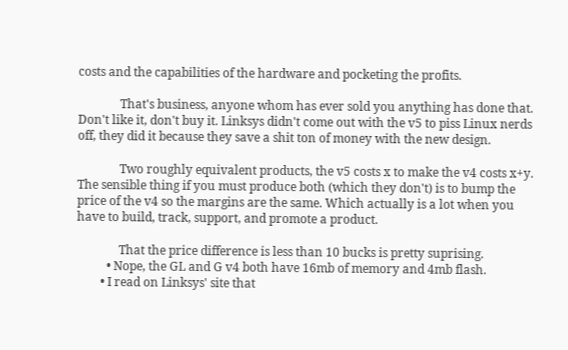costs and the capabilities of the hardware and pocketing the profits.

              That's business, anyone whom has ever sold you anything has done that. Don't like it, don't buy it. Linksys didn't come out with the v5 to piss Linux nerds off, they did it because they save a shit ton of money with the new design.

              Two roughly equivalent products, the v5 costs x to make the v4 costs x+y. The sensible thing if you must produce both (which they don't) is to bump the price of the v4 so the margins are the same. Which actually is a lot when you have to build, track, support, and promote a product.

              That the price difference is less than 10 bucks is pretty suprising.
          • Nope, the GL and G v4 both have 16mb of memory and 4mb flash.
        • I read on Linksys' site that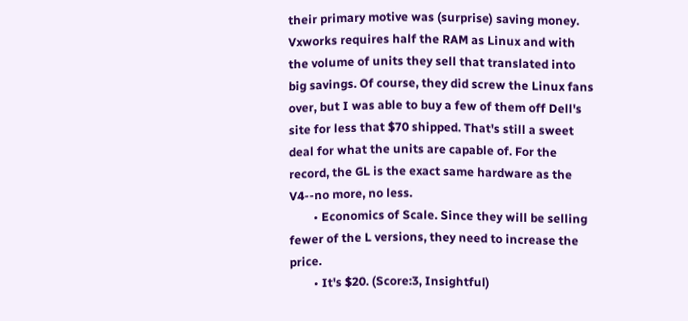their primary motive was (surprise) saving money. Vxworks requires half the RAM as Linux and with the volume of units they sell that translated into big savings. Of course, they did screw the Linux fans over, but I was able to buy a few of them off Dell's site for less that $70 shipped. That's still a sweet deal for what the units are capable of. For the record, the GL is the exact same hardware as the V4--no more, no less.
        • Economics of Scale. Since they will be selling fewer of the L versions, they need to increase the price.
        • It's $20. (Score:3, Insightful)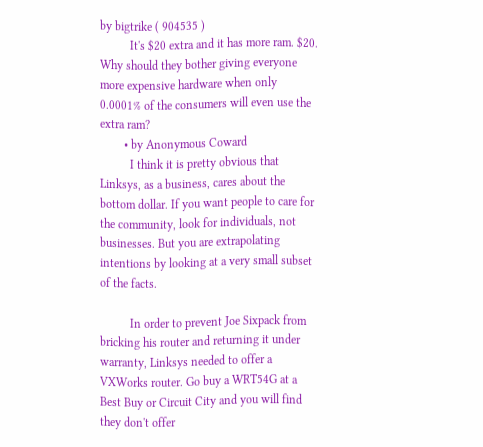by bigtrike ( 904535 )
          It's $20 extra and it has more ram. $20. Why should they bother giving everyone more expensive hardware when only 0.0001% of the consumers will even use the extra ram?
        • by Anonymous Coward
          I think it is pretty obvious that Linksys, as a business, cares about the bottom dollar. If you want people to care for the community, look for individuals, not businesses. But you are extrapolating intentions by looking at a very small subset of the facts.

          In order to prevent Joe Sixpack from bricking his router and returning it under warranty, Linksys needed to offer a VXWorks router. Go buy a WRT54G at a Best Buy or Circuit City and you will find they don't offer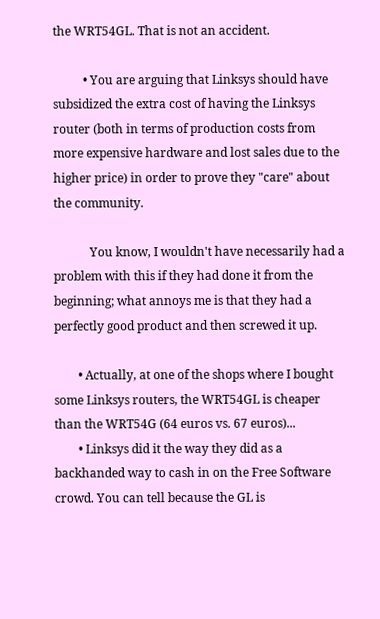the WRT54GL. That is not an accident.

          • You are arguing that Linksys should have subsidized the extra cost of having the Linksys router (both in terms of production costs from more expensive hardware and lost sales due to the higher price) in order to prove they "care" about the community.

            You know, I wouldn't have necessarily had a problem with this if they had done it from the beginning; what annoys me is that they had a perfectly good product and then screwed it up.

        • Actually, at one of the shops where I bought some Linksys routers, the WRT54GL is cheaper than the WRT54G (64 euros vs. 67 euros)...
        • Linksys did it the way they did as a backhanded way to cash in on the Free Software crowd. You can tell because the GL is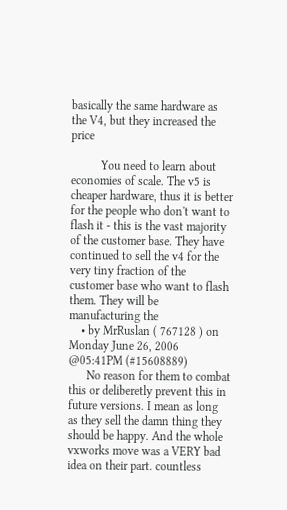basically the same hardware as the V4, but they increased the price

          You need to learn about economies of scale. The v5 is cheaper hardware, thus it is better for the people who don't want to flash it - this is the vast majority of the customer base. They have continued to sell the v4 for the very tiny fraction of the customer base who want to flash them. They will be manufacturing the
    • by MrRuslan ( 767128 ) on Monday June 26, 2006 @05:41PM (#15608889)
      No reason for them to combat this or deliberetly prevent this in future versions. I mean as long as they sell the damn thing they should be happy. And the whole vxworks move was a VERY bad idea on their part. countless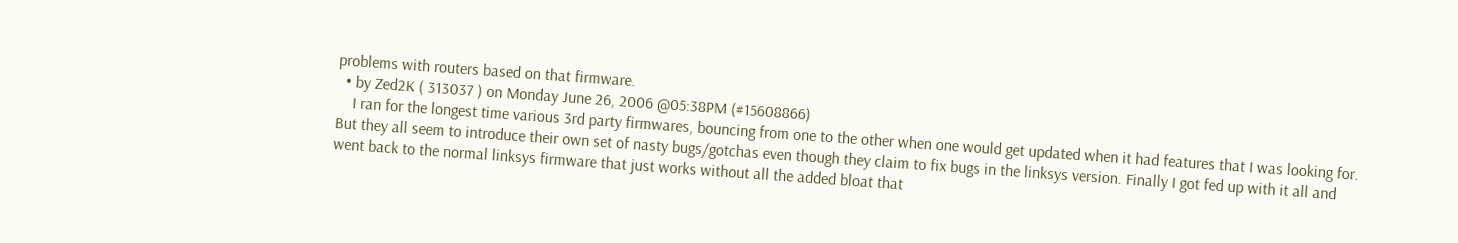problems with routers based on that firmware.
  • by Zed2K ( 313037 ) on Monday June 26, 2006 @05:38PM (#15608866)
    I ran for the longest time various 3rd party firmwares, bouncing from one to the other when one would get updated when it had features that I was looking for. But they all seem to introduce their own set of nasty bugs/gotchas even though they claim to fix bugs in the linksys version. Finally I got fed up with it all and went back to the normal linksys firmware that just works without all the added bloat that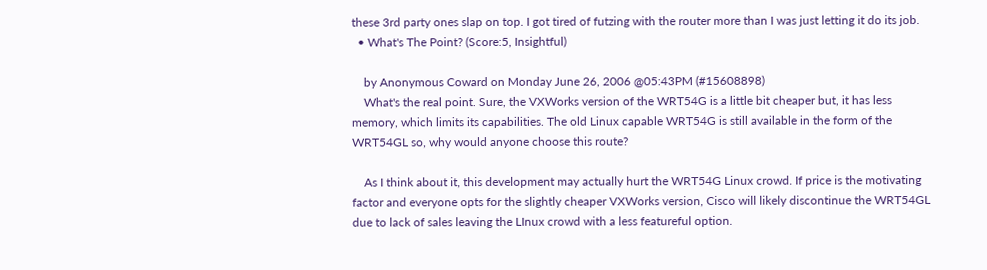these 3rd party ones slap on top. I got tired of futzing with the router more than I was just letting it do its job.
  • What's The Point? (Score:5, Insightful)

    by Anonymous Coward on Monday June 26, 2006 @05:43PM (#15608898)
    What's the real point. Sure, the VXWorks version of the WRT54G is a little bit cheaper but, it has less memory, which limits its capabilities. The old Linux capable WRT54G is still available in the form of the WRT54GL so, why would anyone choose this route?

    As I think about it, this development may actually hurt the WRT54G Linux crowd. If price is the motivating factor and everyone opts for the slightly cheaper VXWorks version, Cisco will likely discontinue the WRT54GL due to lack of sales leaving the LInux crowd with a less featureful option.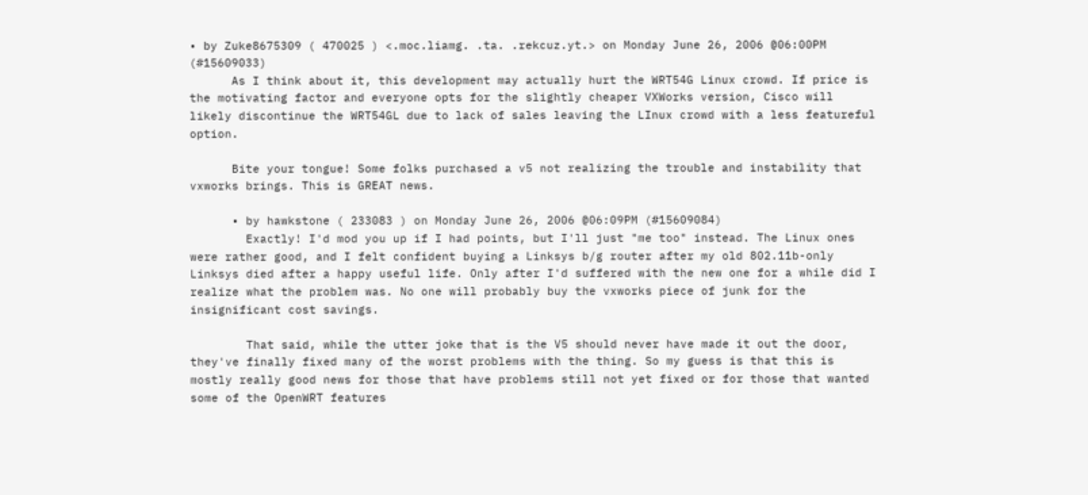• by Zuke8675309 ( 470025 ) <.moc.liamg. .ta. .rekcuz.yt.> on Monday June 26, 2006 @06:00PM (#15609033)
      As I think about it, this development may actually hurt the WRT54G Linux crowd. If price is the motivating factor and everyone opts for the slightly cheaper VXWorks version, Cisco will likely discontinue the WRT54GL due to lack of sales leaving the LInux crowd with a less featureful option.

      Bite your tongue! Some folks purchased a v5 not realizing the trouble and instability that vxworks brings. This is GREAT news.

      • by hawkstone ( 233083 ) on Monday June 26, 2006 @06:09PM (#15609084)
        Exactly! I'd mod you up if I had points, but I'll just "me too" instead. The Linux ones were rather good, and I felt confident buying a Linksys b/g router after my old 802.11b-only Linksys died after a happy useful life. Only after I'd suffered with the new one for a while did I realize what the problem was. No one will probably buy the vxworks piece of junk for the insignificant cost savings.

        That said, while the utter joke that is the V5 should never have made it out the door, they've finally fixed many of the worst problems with the thing. So my guess is that this is mostly really good news for those that have problems still not yet fixed or for those that wanted some of the OpenWRT features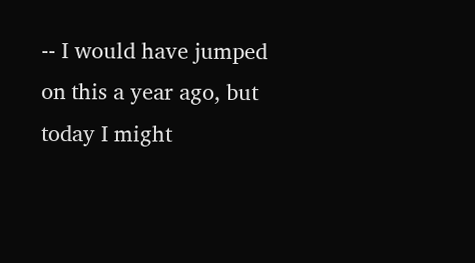-- I would have jumped on this a year ago, but today I might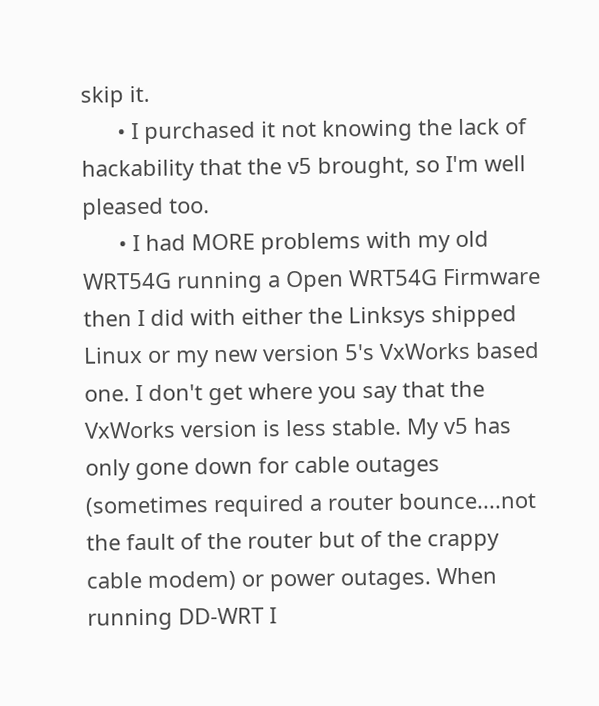skip it.
      • I purchased it not knowing the lack of hackability that the v5 brought, so I'm well pleased too.
      • I had MORE problems with my old WRT54G running a Open WRT54G Firmware then I did with either the Linksys shipped Linux or my new version 5's VxWorks based one. I don't get where you say that the VxWorks version is less stable. My v5 has only gone down for cable outages (sometimes required a router bounce....not the fault of the router but of the crappy cable modem) or power outages. When running DD-WRT I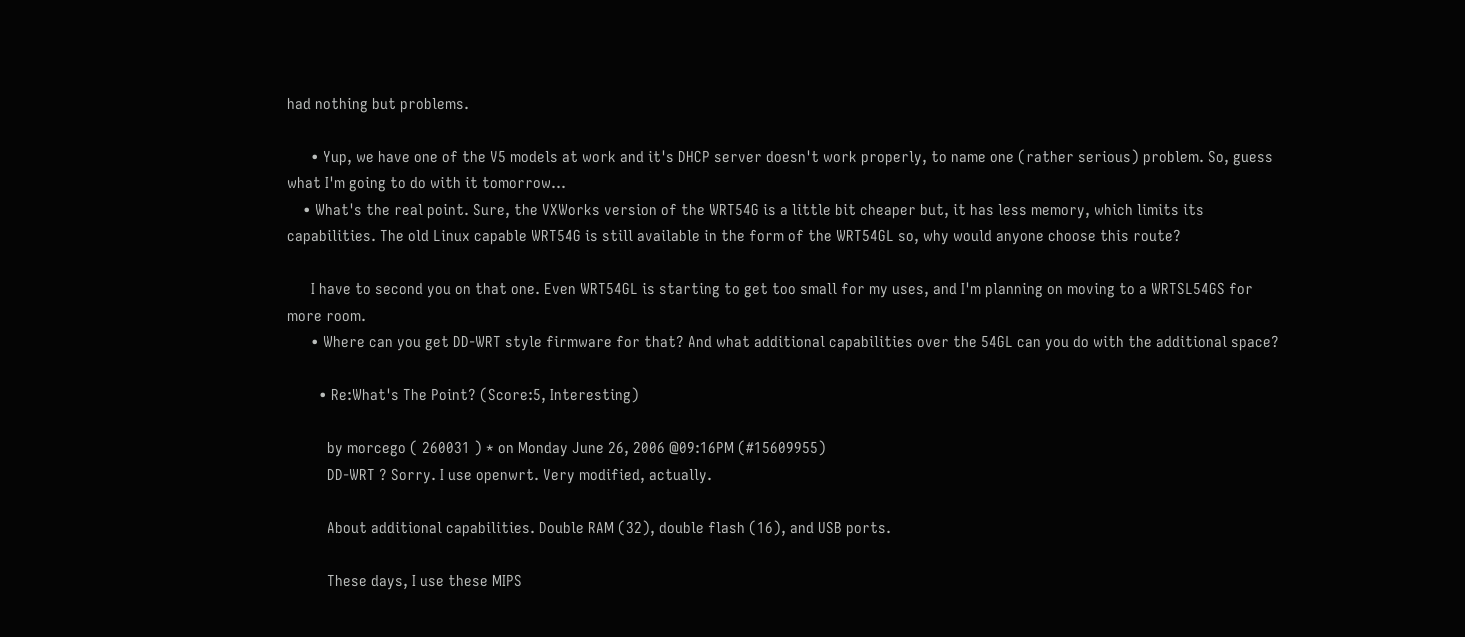had nothing but problems.

      • Yup, we have one of the V5 models at work and it's DHCP server doesn't work properly, to name one (rather serious) problem. So, guess what I'm going to do with it tomorrow...
    • What's the real point. Sure, the VXWorks version of the WRT54G is a little bit cheaper but, it has less memory, which limits its capabilities. The old Linux capable WRT54G is still available in the form of the WRT54GL so, why would anyone choose this route?

      I have to second you on that one. Even WRT54GL is starting to get too small for my uses, and I'm planning on moving to a WRTSL54GS for more room.
      • Where can you get DD-WRT style firmware for that? And what additional capabilities over the 54GL can you do with the additional space?

        • Re:What's The Point? (Score:5, Interesting)

          by morcego ( 260031 ) * on Monday June 26, 2006 @09:16PM (#15609955)
          DD-WRT ? Sorry. I use openwrt. Very modified, actually.

          About additional capabilities. Double RAM (32), double flash (16), and USB ports.

          These days, I use these MIPS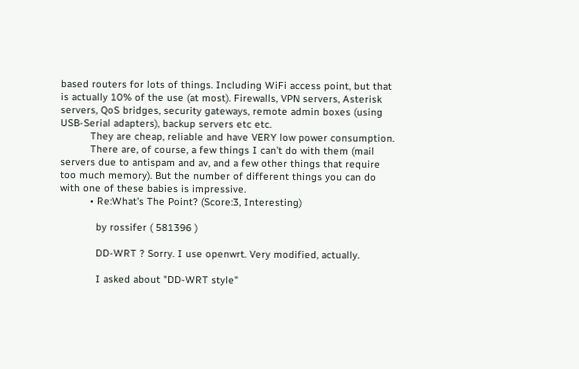based routers for lots of things. Including WiFi access point, but that is actually 10% of the use (at most). Firewalls, VPN servers, Asterisk servers, QoS bridges, security gateways, remote admin boxes (using USB-Serial adapters), backup servers etc etc.
          They are cheap, reliable and have VERY low power consumption.
          There are, of course, a few things I can't do with them (mail servers due to antispam and av, and a few other things that require too much memory). But the number of different things you can do with one of these babies is impressive.
          • Re:What's The Point? (Score:3, Interesting)

            by rossifer ( 581396 )

            DD-WRT ? Sorry. I use openwrt. Very modified, actually.

            I asked about "DD-WRT style"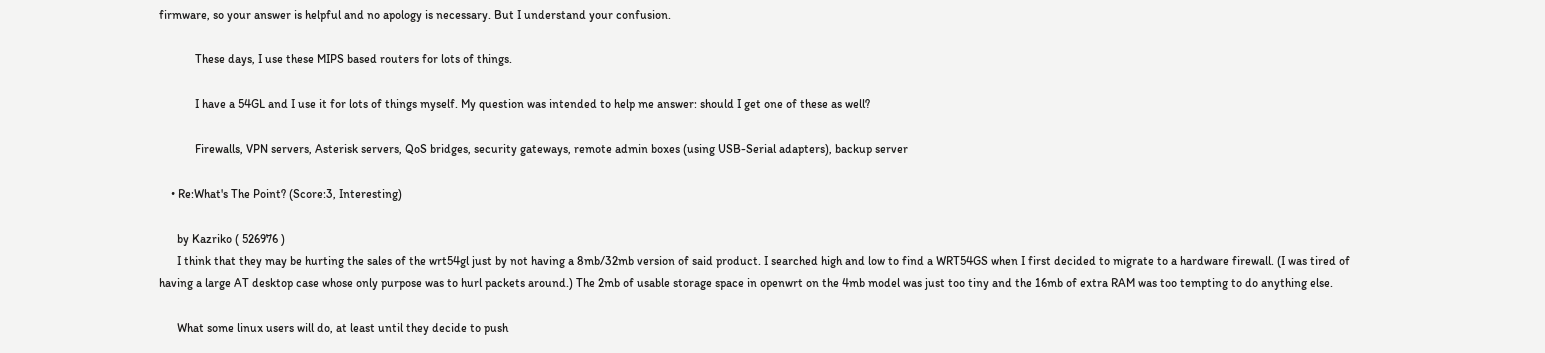firmware, so your answer is helpful and no apology is necessary. But I understand your confusion.

            These days, I use these MIPS based routers for lots of things.

            I have a 54GL and I use it for lots of things myself. My question was intended to help me answer: should I get one of these as well?

            Firewalls, VPN servers, Asterisk servers, QoS bridges, security gateways, remote admin boxes (using USB-Serial adapters), backup server

    • Re:What's The Point? (Score:3, Interesting)

      by Kazriko ( 526976 )
      I think that they may be hurting the sales of the wrt54gl just by not having a 8mb/32mb version of said product. I searched high and low to find a WRT54GS when I first decided to migrate to a hardware firewall. (I was tired of having a large AT desktop case whose only purpose was to hurl packets around.) The 2mb of usable storage space in openwrt on the 4mb model was just too tiny and the 16mb of extra RAM was too tempting to do anything else.

      What some linux users will do, at least until they decide to push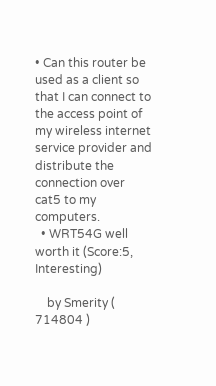• Can this router be used as a client so that I can connect to the access point of my wireless internet service provider and distribute the connection over cat5 to my computers.
  • WRT54G well worth it (Score:5, Interesting)

    by Smerity ( 714804 )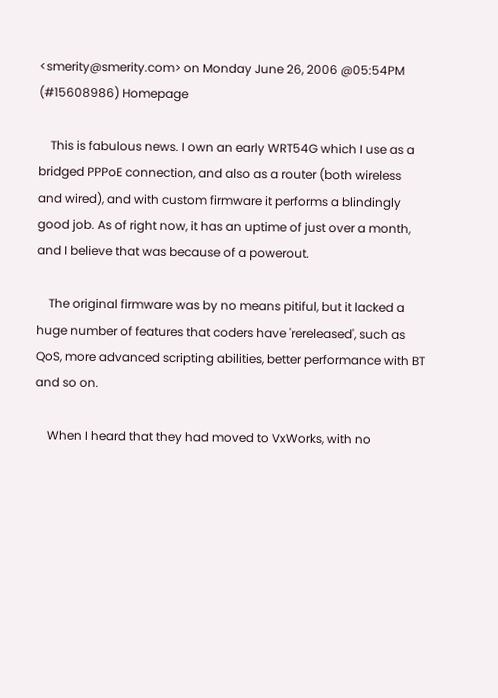<smerity@smerity.com> on Monday June 26, 2006 @05:54PM (#15608986) Homepage

    This is fabulous news. I own an early WRT54G which I use as a bridged PPPoE connection, and also as a router (both wireless and wired), and with custom firmware it performs a blindingly good job. As of right now, it has an uptime of just over a month, and I believe that was because of a powerout.

    The original firmware was by no means pitiful, but it lacked a huge number of features that coders have 'rereleased', such as QoS, more advanced scripting abilities, better performance with BT and so on.

    When I heard that they had moved to VxWorks, with no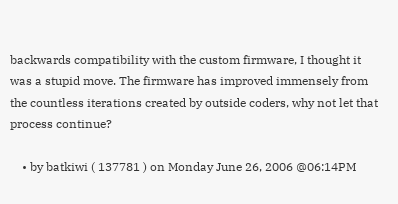backwards compatibility with the custom firmware, I thought it was a stupid move. The firmware has improved immensely from the countless iterations created by outside coders, why not let that process continue?

    • by batkiwi ( 137781 ) on Monday June 26, 2006 @06:14PM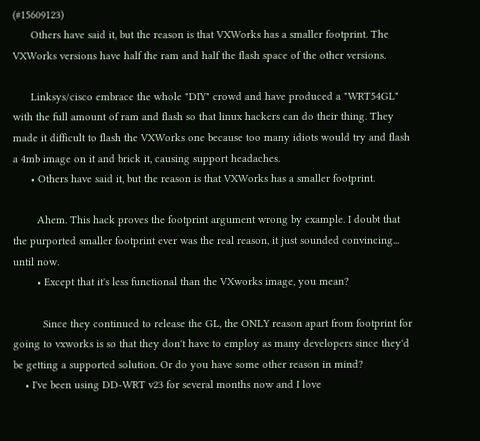(#15609123)
      Others have said it, but the reason is that VXWorks has a smaller footprint. The VXWorks versions have half the ram and half the flash space of the other versions.

      Linksys/cisco embrace the whole "DIY" crowd and have produced a "WRT54GL" with the full amount of ram and flash so that linux hackers can do their thing. They made it difficult to flash the VXWorks one because too many idiots would try and flash a 4mb image on it and brick it, causing support headaches.
      • Others have said it, but the reason is that VXWorks has a smaller footprint.

        Ahem. This hack proves the footprint argument wrong by example. I doubt that the purported smaller footprint ever was the real reason, it just sounded convincing... until now.
        • Except that it's less functional than the VXworks image, you mean?

          Since they continued to release the GL, the ONLY reason apart from footprint for going to vxworks is so that they don't have to employ as many developers since they'd be getting a supported solution. Or do you have some other reason in mind?
    • I've been using DD-WRT v23 for several months now and I love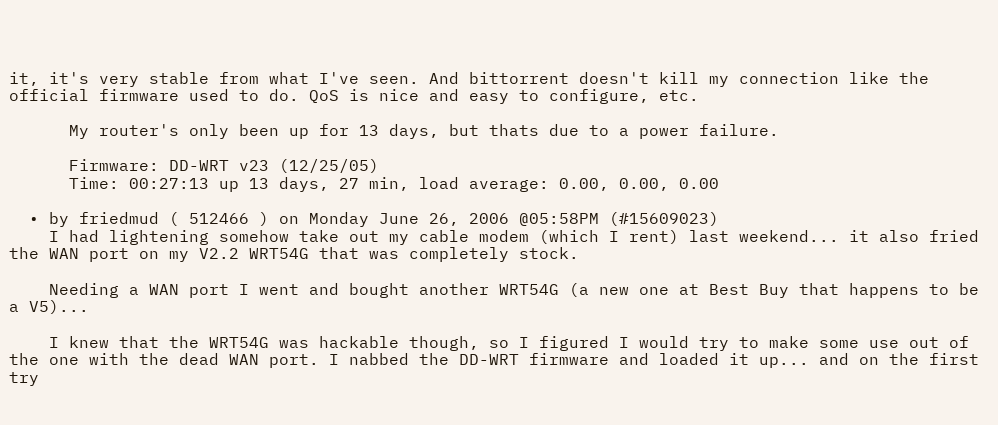it, it's very stable from what I've seen. And bittorrent doesn't kill my connection like the official firmware used to do. QoS is nice and easy to configure, etc.

      My router's only been up for 13 days, but thats due to a power failure.

      Firmware: DD-WRT v23 (12/25/05)
      Time: 00:27:13 up 13 days, 27 min, load average: 0.00, 0.00, 0.00

  • by friedmud ( 512466 ) on Monday June 26, 2006 @05:58PM (#15609023)
    I had lightening somehow take out my cable modem (which I rent) last weekend... it also fried the WAN port on my V2.2 WRT54G that was completely stock.

    Needing a WAN port I went and bought another WRT54G (a new one at Best Buy that happens to be a V5)...

    I knew that the WRT54G was hackable though, so I figured I would try to make some use out of the one with the dead WAN port. I nabbed the DD-WRT firmware and loaded it up... and on the first try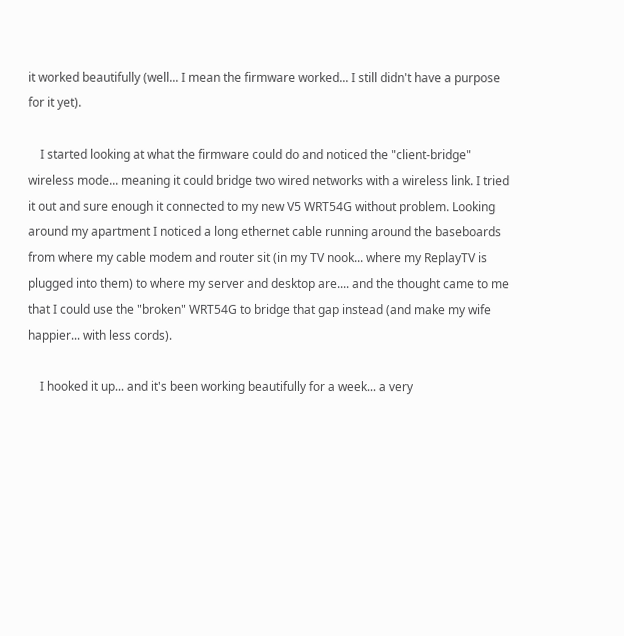it worked beautifully (well... I mean the firmware worked... I still didn't have a purpose for it yet).

    I started looking at what the firmware could do and noticed the "client-bridge" wireless mode... meaning it could bridge two wired networks with a wireless link. I tried it out and sure enough it connected to my new V5 WRT54G without problem. Looking around my apartment I noticed a long ethernet cable running around the baseboards from where my cable modem and router sit (in my TV nook... where my ReplayTV is plugged into them) to where my server and desktop are.... and the thought came to me that I could use the "broken" WRT54G to bridge that gap instead (and make my wife happier... with less cords).

    I hooked it up... and it's been working beautifully for a week... a very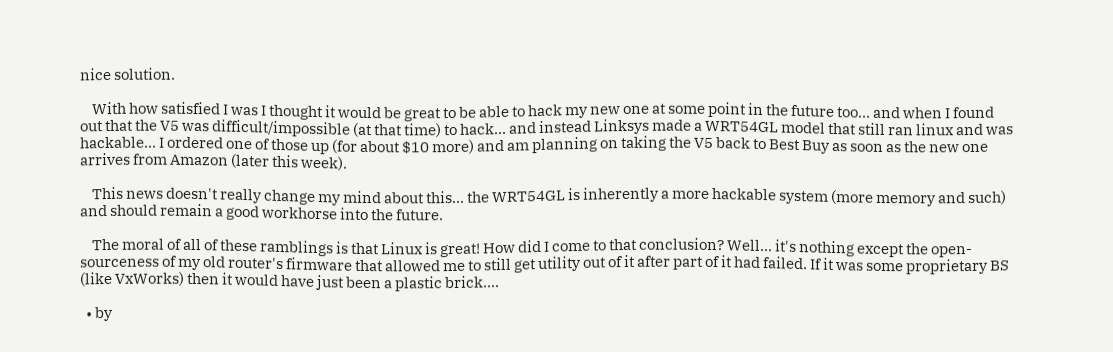nice solution.

    With how satisfied I was I thought it would be great to be able to hack my new one at some point in the future too... and when I found out that the V5 was difficult/impossible (at that time) to hack... and instead Linksys made a WRT54GL model that still ran linux and was hackable... I ordered one of those up (for about $10 more) and am planning on taking the V5 back to Best Buy as soon as the new one arrives from Amazon (later this week).

    This news doesn't really change my mind about this... the WRT54GL is inherently a more hackable system (more memory and such) and should remain a good workhorse into the future.

    The moral of all of these ramblings is that Linux is great! How did I come to that conclusion? Well... it's nothing except the open-sourceness of my old router's firmware that allowed me to still get utility out of it after part of it had failed. If it was some proprietary BS (like VxWorks) then it would have just been a plastic brick....

  • by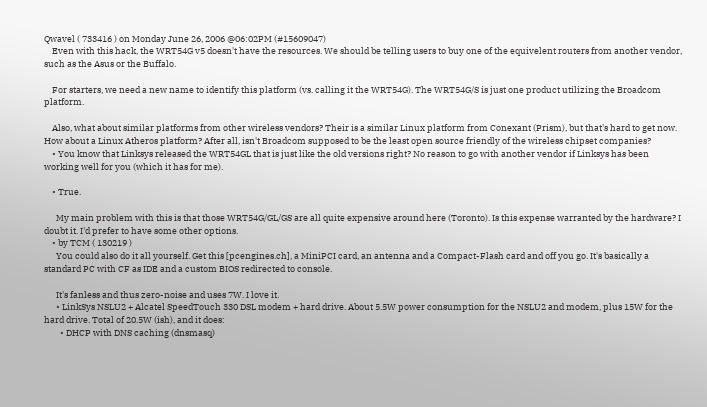Qwavel ( 733416 ) on Monday June 26, 2006 @06:02PM (#15609047)
    Even with this hack, the WRT54G v5 doesn't have the resources. We should be telling users to buy one of the equivelent routers from another vendor, such as the Asus or the Buffalo.

    For starters, we need a new name to identify this platform (vs. calling it the WRT54G). The WRT54G/S is just one product utilizing the Broadcom platform.

    Also, what about similar platforms from other wireless vendors? Their is a similar Linux platform from Conexant (Prism), but that's hard to get now. How about a Linux Atheros platform? After all, isn't Broadcom supposed to be the least open source friendly of the wireless chipset companies?
    • You know that Linksys released the WRT54GL that is just like the old versions right? No reason to go with another vendor if Linksys has been working well for you (which it has for me).

    • True.

      My main problem with this is that those WRT54G/GL/GS are all quite expensive around here (Toronto). Is this expense warranted by the hardware? I doubt it. I'd prefer to have some other options.
    • by TCM ( 130219 )
      You could also do it all yourself. Get this [pcengines.ch], a MiniPCI card, an antenna and a Compact-Flash card and off you go. It's basically a standard PC with CF as IDE and a custom BIOS redirected to console.

      It's fanless and thus zero-noise and uses 7W. I love it.
      • LinkSys NSLU2 + Alcatel SpeedTouch 330 DSL modem + hard drive. About 5.5W power consumption for the NSLU2 and modem, plus 15W for the hard drive. Total of 20.5W (ish), and it does:
        • DHCP with DNS caching (dnsmasq)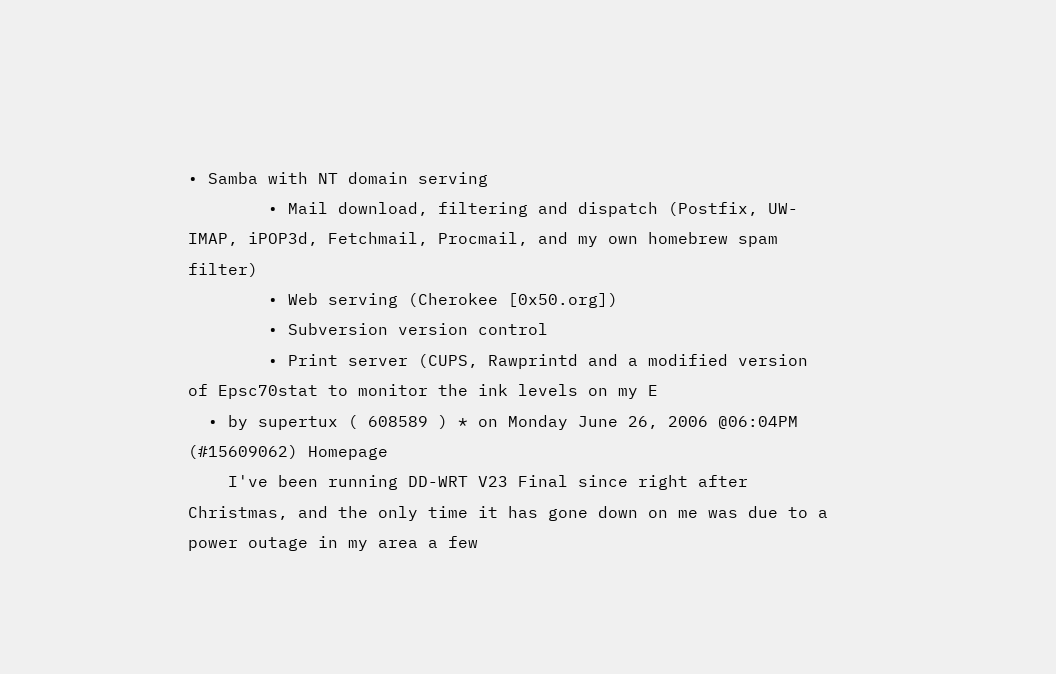• Samba with NT domain serving
        • Mail download, filtering and dispatch (Postfix, UW-IMAP, iPOP3d, Fetchmail, Procmail, and my own homebrew spam filter)
        • Web serving (Cherokee [0x50.org])
        • Subversion version control
        • Print server (CUPS, Rawprintd and a modified version of Epsc70stat to monitor the ink levels on my E
  • by supertux ( 608589 ) * on Monday June 26, 2006 @06:04PM (#15609062) Homepage
    I've been running DD-WRT V23 Final since right after Christmas, and the only time it has gone down on me was due to a power outage in my area a few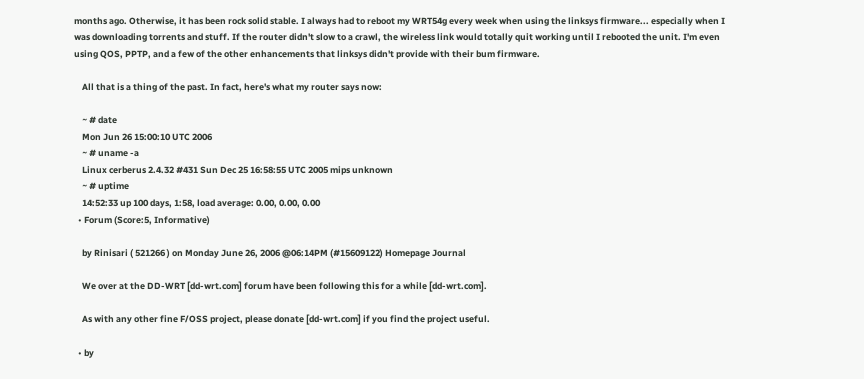months ago. Otherwise, it has been rock solid stable. I always had to reboot my WRT54g every week when using the linksys firmware... especially when I was downloading torrents and stuff. If the router didn't slow to a crawl, the wireless link would totally quit working until I rebooted the unit. I'm even using QOS, PPTP, and a few of the other enhancements that linksys didn't provide with their bum firmware.

    All that is a thing of the past. In fact, here's what my router says now:

    ~ # date
    Mon Jun 26 15:00:10 UTC 2006
    ~ # uname -a
    Linux cerberus 2.4.32 #431 Sun Dec 25 16:58:55 UTC 2005 mips unknown
    ~ # uptime
    14:52:33 up 100 days, 1:58, load average: 0.00, 0.00, 0.00
  • Forum (Score:5, Informative)

    by Rinisari ( 521266 ) on Monday June 26, 2006 @06:14PM (#15609122) Homepage Journal

    We over at the DD-WRT [dd-wrt.com] forum have been following this for a while [dd-wrt.com].

    As with any other fine F/OSS project, please donate [dd-wrt.com] if you find the project useful.

  • by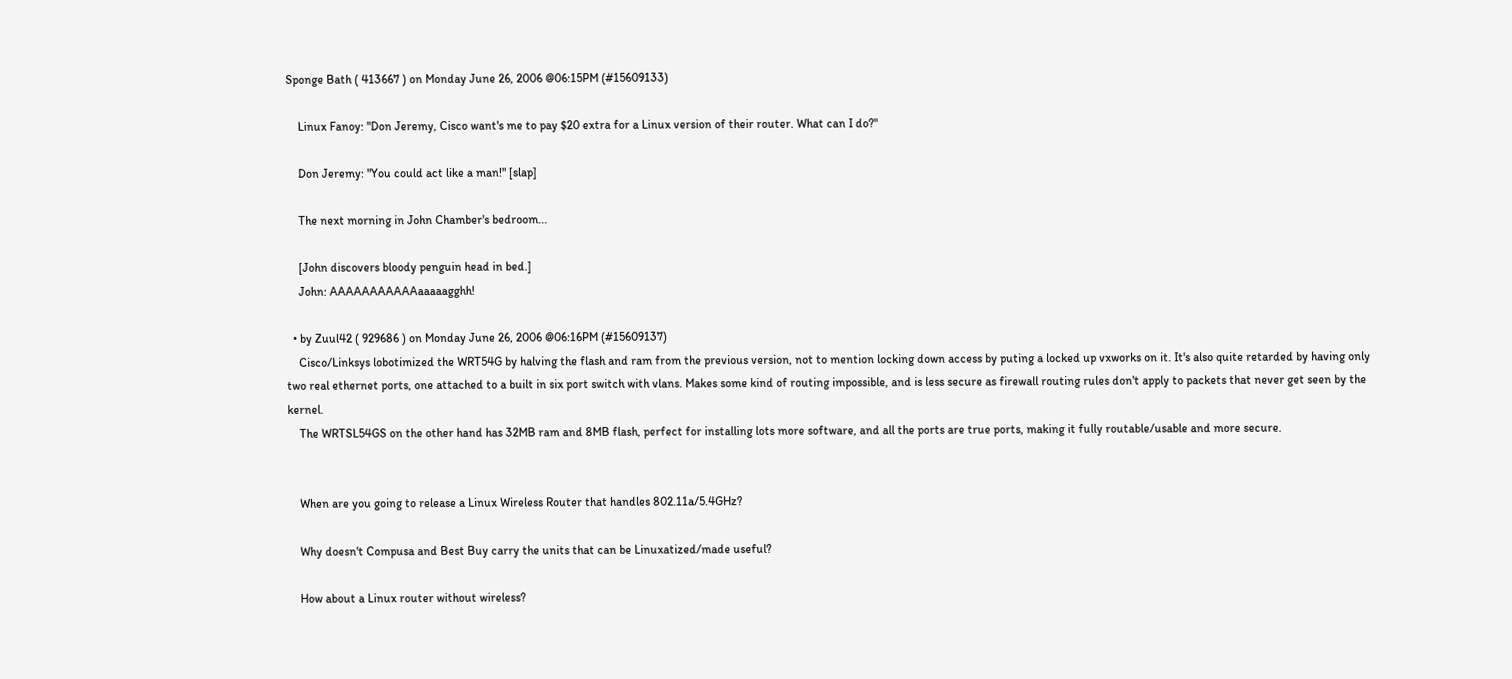Sponge Bath ( 413667 ) on Monday June 26, 2006 @06:15PM (#15609133)

    Linux Fanoy: "Don Jeremy, Cisco want's me to pay $20 extra for a Linux version of their router. What can I do?"

    Don Jeremy: "You could act like a man!" [slap]

    The next morning in John Chamber's bedroom...

    [John discovers bloody penguin head in bed.]
    John: AAAAAAAAAAAaaaaagghh!

  • by Zuul42 ( 929686 ) on Monday June 26, 2006 @06:16PM (#15609137)
    Cisco/Linksys lobotimized the WRT54G by halving the flash and ram from the previous version, not to mention locking down access by puting a locked up vxworks on it. It's also quite retarded by having only two real ethernet ports, one attached to a built in six port switch with vlans. Makes some kind of routing impossible, and is less secure as firewall routing rules don't apply to packets that never get seen by the kernel.
    The WRTSL54GS on the other hand has 32MB ram and 8MB flash, perfect for installing lots more software, and all the ports are true ports, making it fully routable/usable and more secure.


    When are you going to release a Linux Wireless Router that handles 802.11a/5.4GHz?

    Why doesn't Compusa and Best Buy carry the units that can be Linuxatized/made useful?

    How about a Linux router without wireless?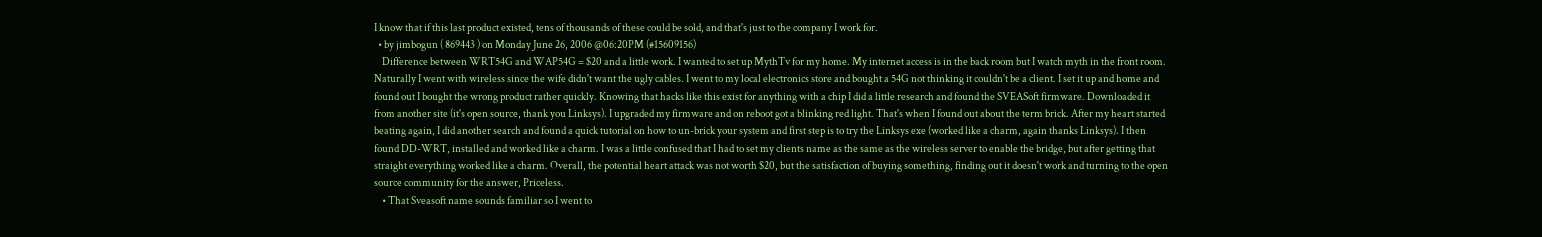I know that if this last product existed, tens of thousands of these could be sold, and that's just to the company I work for.
  • by jimbogun ( 869443 ) on Monday June 26, 2006 @06:20PM (#15609156)
    Difference between WRT54G and WAP54G = $20 and a little work. I wanted to set up MythTv for my home. My internet access is in the back room but I watch myth in the front room. Naturally I went with wireless since the wife didn't want the ugly cables. I went to my local electronics store and bought a 54G not thinking it couldn't be a client. I set it up and home and found out I bought the wrong product rather quickly. Knowing that hacks like this exist for anything with a chip I did a little research and found the SVEASoft firmware. Downloaded it from another site (it's open source, thank you Linksys). I upgraded my firmware and on reboot got a blinking red light. That's when I found out about the term brick. After my heart started beating again, I did another search and found a quick tutorial on how to un-brick your system and first step is to try the Linksys exe (worked like a charm, again thanks Linksys). I then found DD-WRT, installed and worked like a charm. I was a little confused that I had to set my clients name as the same as the wireless server to enable the bridge, but after getting that straight everything worked like a charm. Overall, the potential heart attack was not worth $20, but the satisfaction of buying something, finding out it doesn't work and turning to the open source community for the answer, Priceless.
    • That Sveasoft name sounds familiar so I went to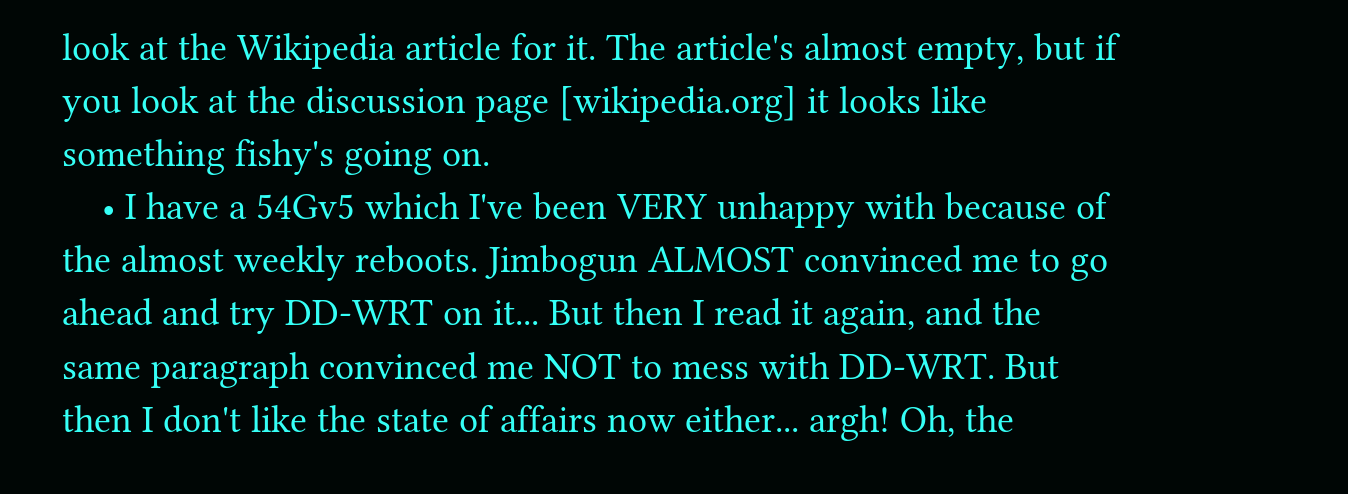look at the Wikipedia article for it. The article's almost empty, but if you look at the discussion page [wikipedia.org] it looks like something fishy's going on.
    • I have a 54Gv5 which I've been VERY unhappy with because of the almost weekly reboots. Jimbogun ALMOST convinced me to go ahead and try DD-WRT on it... But then I read it again, and the same paragraph convinced me NOT to mess with DD-WRT. But then I don't like the state of affairs now either... argh! Oh, the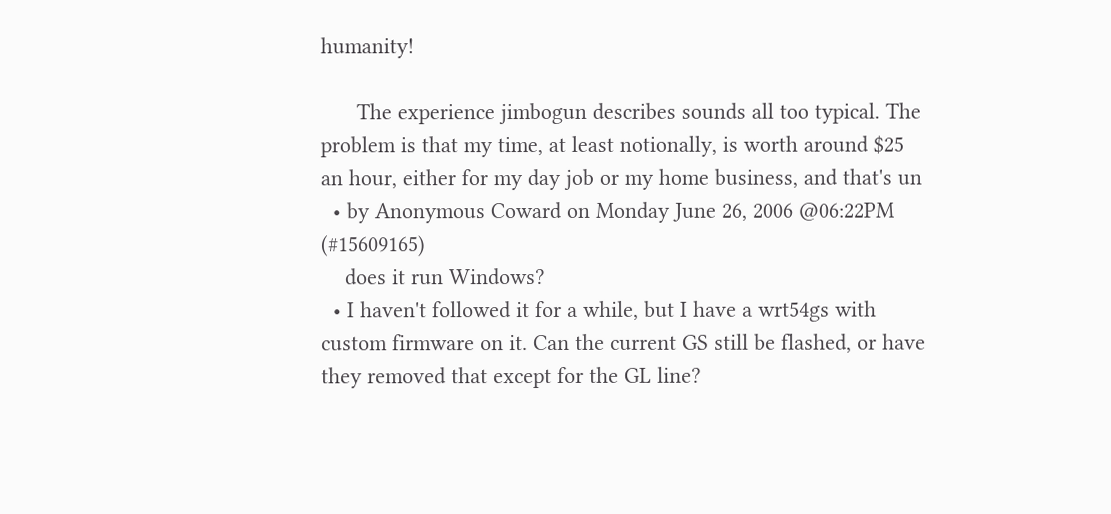humanity!

      The experience jimbogun describes sounds all too typical. The problem is that my time, at least notionally, is worth around $25 an hour, either for my day job or my home business, and that's un
  • by Anonymous Coward on Monday June 26, 2006 @06:22PM (#15609165)
    does it run Windows?
  • I haven't followed it for a while, but I have a wrt54gs with custom firmware on it. Can the current GS still be flashed, or have they removed that except for the GL line?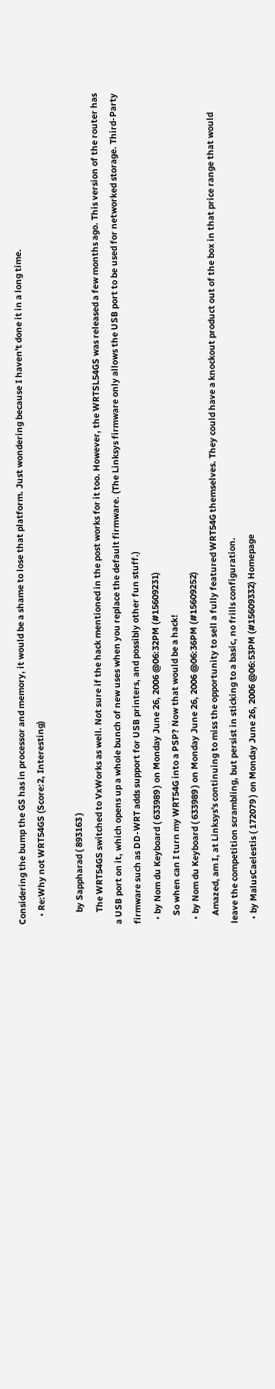Considering the bump the GS has in processor and memory, it would be a shame to lose that platform. Just wondering because I haven't done it in a long time.
    • Re:Why not WRT54GS (Score:2, Interesting)

      by Sappharad ( 893163 )
      The WRT54GS switched to VxWorks as well. Not sure if the hack mentioned in the post works for it too. However, the WRTSL54GS was released a few months ago. This version of the router has a USB port on it, which opens up a whole bunch of new uses when you replace the default firmware. (The Linksys firmware only allows the USB port to be used for networked storage. Third-Party firmware such as DD-WRT adds support for USB printers, and possibly other fun stuff.)
  • by Nom du Keyboard ( 633989 ) on Monday June 26, 2006 @06:32PM (#15609231)
    So when can I turn my WRT54G into a PSP? Now that would be a hack!
  • by Nom du Keyboard ( 633989 ) on Monday June 26, 2006 @06:36PM (#15609252)
    Amazed, am I, at Linksys's continuing to miss the opportunity to sell a fully featured WRT54G themselves. They could have a knockout product out of the box in that price range that would leave the competition scrambling, but persist in sticking to a basic, no frills configuration.
  • by MalusCaelestis ( 172079 ) on Monday June 26, 2006 @06:53PM (#15609332) Homepage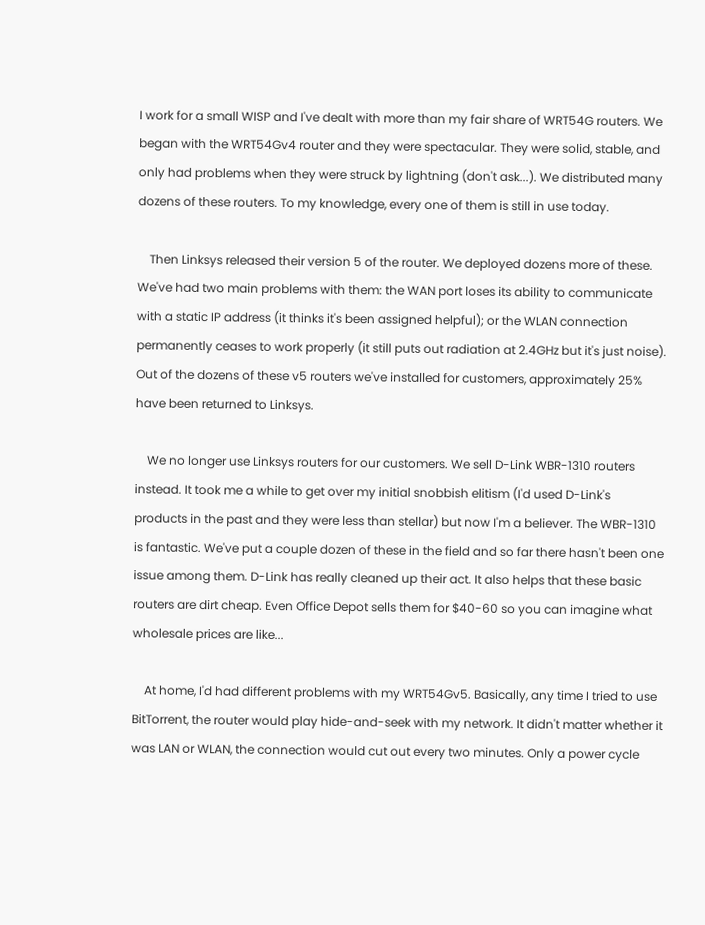I work for a small WISP and I've dealt with more than my fair share of WRT54G routers. We began with the WRT54Gv4 router and they were spectacular. They were solid, stable, and only had problems when they were struck by lightning (don't ask...). We distributed many dozens of these routers. To my knowledge, every one of them is still in use today.

    Then Linksys released their version 5 of the router. We deployed dozens more of these. We've had two main problems with them: the WAN port loses its ability to communicate with a static IP address (it thinks it's been assigned helpful); or the WLAN connection permanently ceases to work properly (it still puts out radiation at 2.4GHz but it's just noise). Out of the dozens of these v5 routers we've installed for customers, approximately 25% have been returned to Linksys.

    We no longer use Linksys routers for our customers. We sell D-Link WBR-1310 routers instead. It took me a while to get over my initial snobbish elitism (I'd used D-Link's products in the past and they were less than stellar) but now I'm a believer. The WBR-1310 is fantastic. We've put a couple dozen of these in the field and so far there hasn't been one issue among them. D-Link has really cleaned up their act. It also helps that these basic routers are dirt cheap. Even Office Depot sells them for $40-60 so you can imagine what wholesale prices are like...

    At home, I'd had different problems with my WRT54Gv5. Basically, any time I tried to use BitTorrent, the router would play hide-and-seek with my network. It didn't matter whether it was LAN or WLAN, the connection would cut out every two minutes. Only a power cycle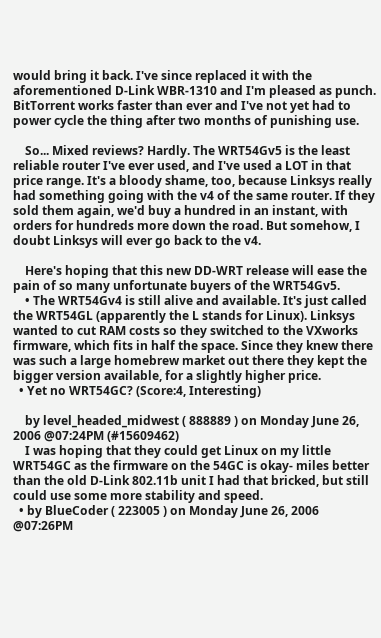would bring it back. I've since replaced it with the aforementioned D-Link WBR-1310 and I'm pleased as punch. BitTorrent works faster than ever and I've not yet had to power cycle the thing after two months of punishing use.

    So... Mixed reviews? Hardly. The WRT54Gv5 is the least reliable router I've ever used, and I've used a LOT in that price range. It's a bloody shame, too, because Linksys really had something going with the v4 of the same router. If they sold them again, we'd buy a hundred in an instant, with orders for hundreds more down the road. But somehow, I doubt Linksys will ever go back to the v4.

    Here's hoping that this new DD-WRT release will ease the pain of so many unfortunate buyers of the WRT54Gv5.
    • The WRT54Gv4 is still alive and available. It's just called the WRT54GL (apparently the L stands for Linux). Linksys wanted to cut RAM costs so they switched to the VXworks firmware, which fits in half the space. Since they knew there was such a large homebrew market out there they kept the bigger version available, for a slightly higher price.
  • Yet no WRT54GC? (Score:4, Interesting)

    by level_headed_midwest ( 888889 ) on Monday June 26, 2006 @07:24PM (#15609462)
    I was hoping that they could get Linux on my little WRT54GC as the firmware on the 54GC is okay- miles better than the old D-Link 802.11b unit I had that bricked, but still could use some more stability and speed.
  • by BlueCoder ( 223005 ) on Monday June 26, 2006 @07:26PM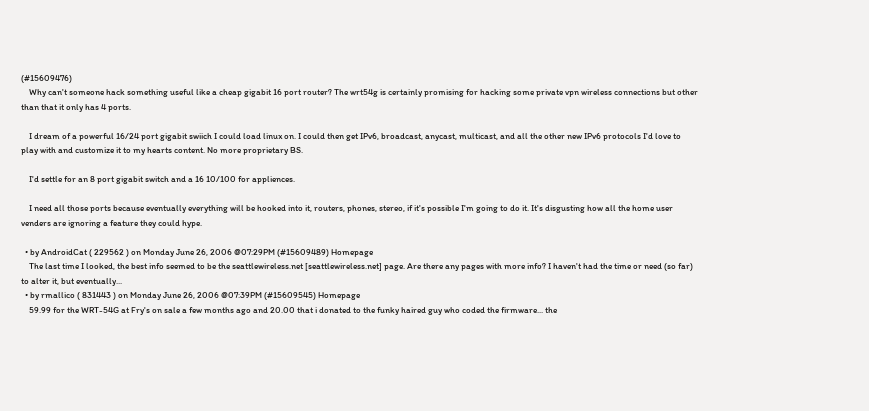(#15609476)
    Why can't someone hack something useful like a cheap gigabit 16 port router? The wrt54g is certainly promising for hacking some private vpn wireless connections but other than that it only has 4 ports.

    I dream of a powerful 16/24 port gigabit swiich I could load linux on. I could then get IPv6, broadcast, anycast, multicast, and all the other new IPv6 protocols I'd love to play with and customize it to my hearts content. No more proprietary BS.

    I'd settle for an 8 port gigabit switch and a 16 10/100 for appliences.

    I need all those ports because eventually everything will be hooked into it, routers, phones, stereo, if it's possible I'm going to do it. It's disgusting how all the home user venders are ignoring a feature they could hype.

  • by AndroidCat ( 229562 ) on Monday June 26, 2006 @07:29PM (#15609489) Homepage
    The last time I looked, the best info seemed to be the seattlewireless.net [seattlewireless.net] page. Are there any pages with more info? I haven't had the time or need (so far) to alter it, but eventually...
  • by rmallico ( 831443 ) on Monday June 26, 2006 @07:39PM (#15609545) Homepage
    59.99 for the WRT-54G at Fry's on sale a few months ago and 20.00 that i donated to the funky haired guy who coded the firmware... the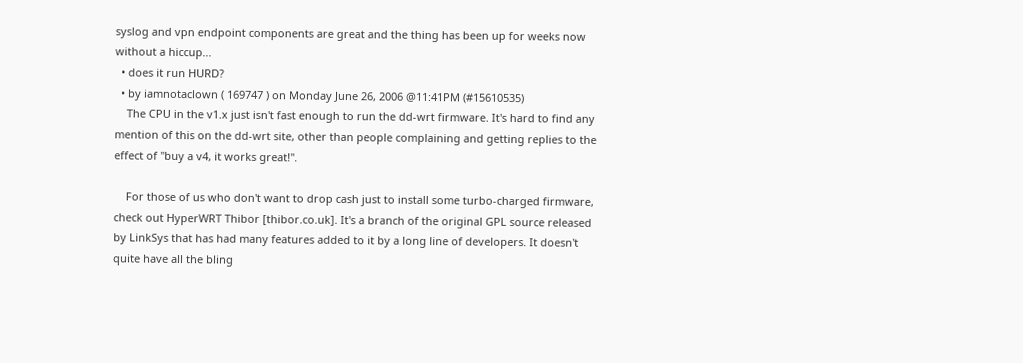syslog and vpn endpoint components are great and the thing has been up for weeks now without a hiccup...
  • does it run HURD?
  • by iamnotaclown ( 169747 ) on Monday June 26, 2006 @11:41PM (#15610535)
    The CPU in the v1.x just isn't fast enough to run the dd-wrt firmware. It's hard to find any mention of this on the dd-wrt site, other than people complaining and getting replies to the effect of "buy a v4, it works great!".

    For those of us who don't want to drop cash just to install some turbo-charged firmware, check out HyperWRT Thibor [thibor.co.uk]. It's a branch of the original GPL source released by LinkSys that has had many features added to it by a long line of developers. It doesn't quite have all the bling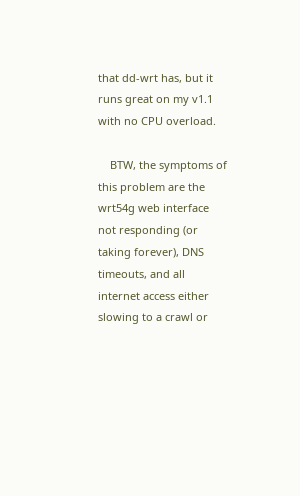that dd-wrt has, but it runs great on my v1.1 with no CPU overload.

    BTW, the symptoms of this problem are the wrt54g web interface not responding (or taking forever), DNS timeouts, and all internet access either slowing to a crawl or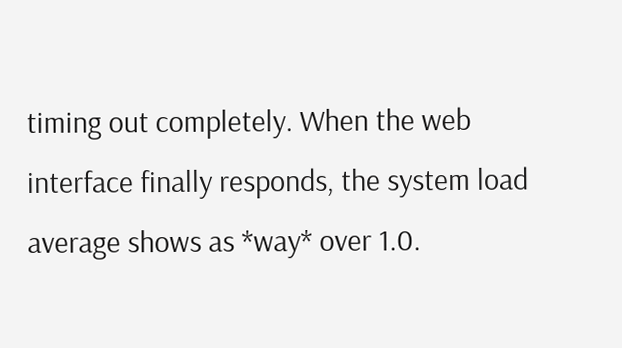timing out completely. When the web interface finally responds, the system load average shows as *way* over 1.0.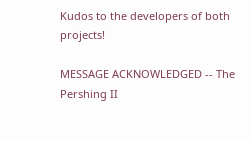Kudos to the developers of both projects!

MESSAGE ACKNOWLEDGED -- The Pershing II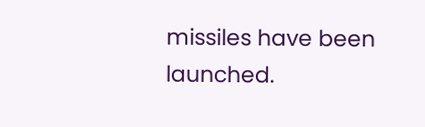missiles have been launched.